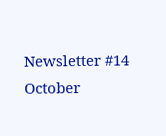Newsletter #14
October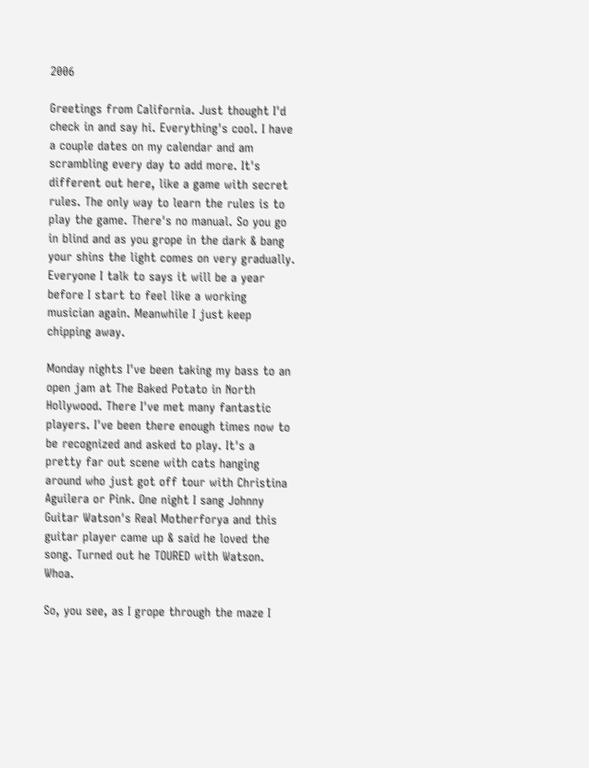2006

Greetings from California. Just thought I'd check in and say hi. Everything's cool. I have a couple dates on my calendar and am scrambling every day to add more. It's different out here, like a game with secret rules. The only way to learn the rules is to play the game. There's no manual. So you go in blind and as you grope in the dark & bang your shins the light comes on very gradually. Everyone I talk to says it will be a year before I start to feel like a working musician again. Meanwhile I just keep chipping away.

Monday nights I've been taking my bass to an open jam at The Baked Potato in North Hollywood. There I've met many fantastic players. I've been there enough times now to be recognized and asked to play. It's a pretty far out scene with cats hanging around who just got off tour with Christina Aguilera or Pink. One night I sang Johnny Guitar Watson's Real Motherforya and this guitar player came up & said he loved the song. Turned out he TOURED with Watson. Whoa.

So, you see, as I grope through the maze I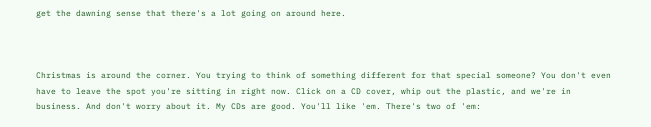get the dawning sense that there's a lot going on around here.



Christmas is around the corner. You trying to think of something different for that special someone? You don't even have to leave the spot you're sitting in right now. Click on a CD cover, whip out the plastic, and we're in business. And don't worry about it. My CDs are good. You'll like 'em. There's two of 'em: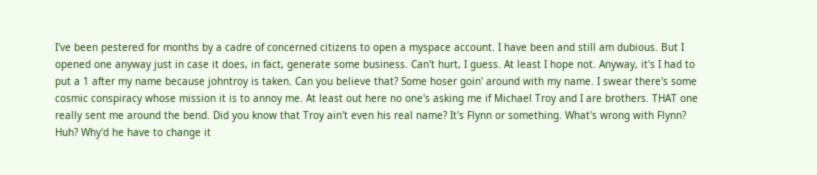I've been pestered for months by a cadre of concerned citizens to open a myspace account. I have been and still am dubious. But I opened one anyway just in case it does, in fact, generate some business. Can't hurt, I guess. At least I hope not. Anyway, it's I had to put a 1 after my name because johntroy is taken. Can you believe that? Some hoser goin' around with my name. I swear there's some cosmic conspiracy whose mission it is to annoy me. At least out here no one's asking me if Michael Troy and I are brothers. THAT one really sent me around the bend. Did you know that Troy ain't even his real name? It's Flynn or something. What's wrong with Flynn? Huh? Why'd he have to change it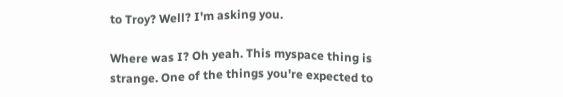to Troy? Well? I'm asking you.

Where was I? Oh yeah. This myspace thing is strange. One of the things you're expected to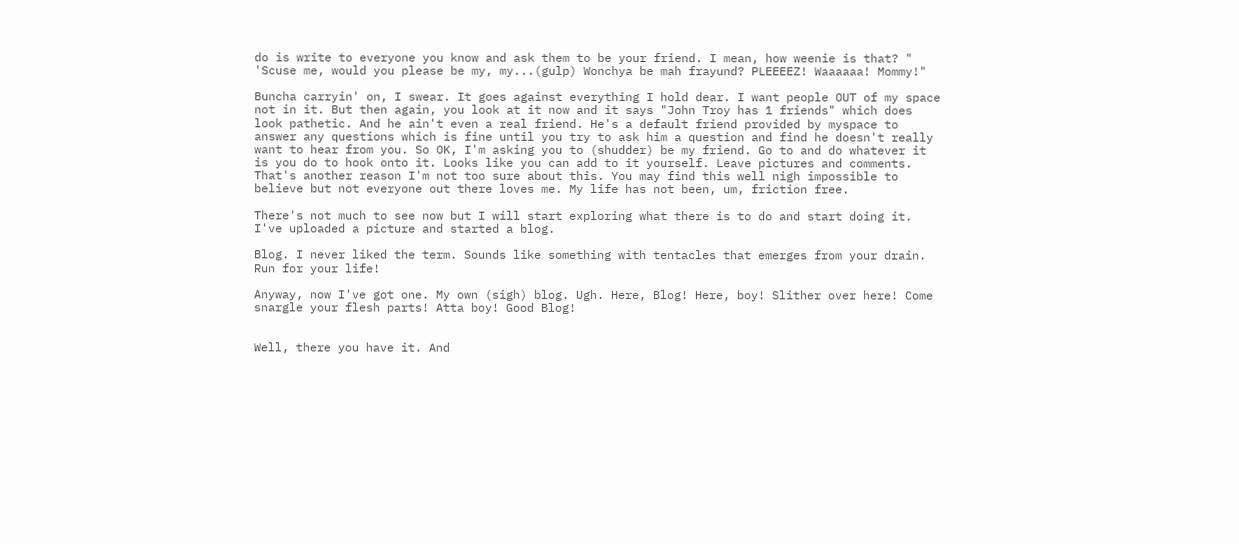do is write to everyone you know and ask them to be your friend. I mean, how weenie is that? " 'Scuse me, would you please be my, my...(gulp) Wonchya be mah frayund? PLEEEEZ! Waaaaaa! Mommy!"

Buncha carryin' on, I swear. It goes against everything I hold dear. I want people OUT of my space not in it. But then again, you look at it now and it says "John Troy has 1 friends" which does look pathetic. And he ain't even a real friend. He's a default friend provided by myspace to answer any questions which is fine until you try to ask him a question and find he doesn't really want to hear from you. So OK, I'm asking you to (shudder) be my friend. Go to and do whatever it is you do to hook onto it. Looks like you can add to it yourself. Leave pictures and comments. That's another reason I'm not too sure about this. You may find this well nigh impossible to believe but not everyone out there loves me. My life has not been, um, friction free.

There's not much to see now but I will start exploring what there is to do and start doing it. I've uploaded a picture and started a blog.

Blog. I never liked the term. Sounds like something with tentacles that emerges from your drain. Run for your life!

Anyway, now I've got one. My own (sigh) blog. Ugh. Here, Blog! Here, boy! Slither over here! Come snargle your flesh parts! Atta boy! Good Blog!


Well, there you have it. And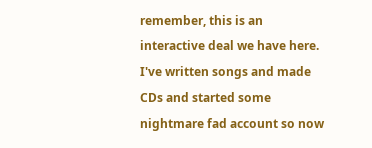remember, this is an interactive deal we have here. I've written songs and made CDs and started some nightmare fad account so now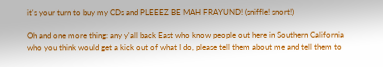it's your turn to buy my CDs and PLEEEZ BE MAH FRAYUND! (sniffle! snort!)

Oh and one more thing: any y'all back East who know people out here in Southern California who you think would get a kick out of what I do, please tell them about me and tell them to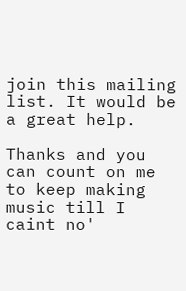join this mailing list. It would be a great help.

Thanks and you can count on me to keep making music till I caint no'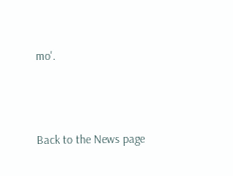mo'.



Back to the News page